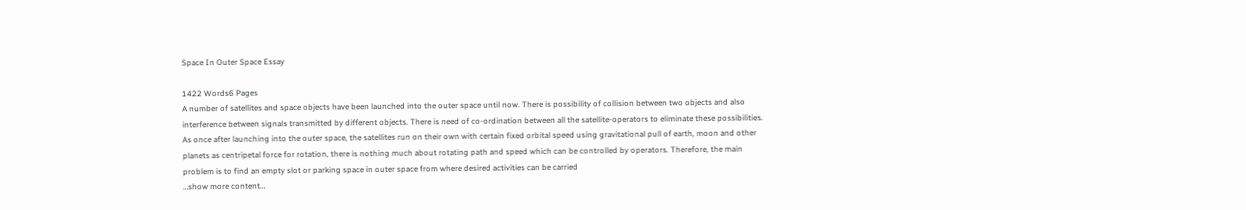Space In Outer Space Essay

1422 Words6 Pages
A number of satellites and space objects have been launched into the outer space until now. There is possibility of collision between two objects and also interference between signals transmitted by different objects. There is need of co-ordination between all the satellite-operators to eliminate these possibilities. As once after launching into the outer space, the satellites run on their own with certain fixed orbital speed using gravitational pull of earth, moon and other planets as centripetal force for rotation, there is nothing much about rotating path and speed which can be controlled by operators. Therefore, the main problem is to find an empty slot or parking space in outer space from where desired activities can be carried
…show more content…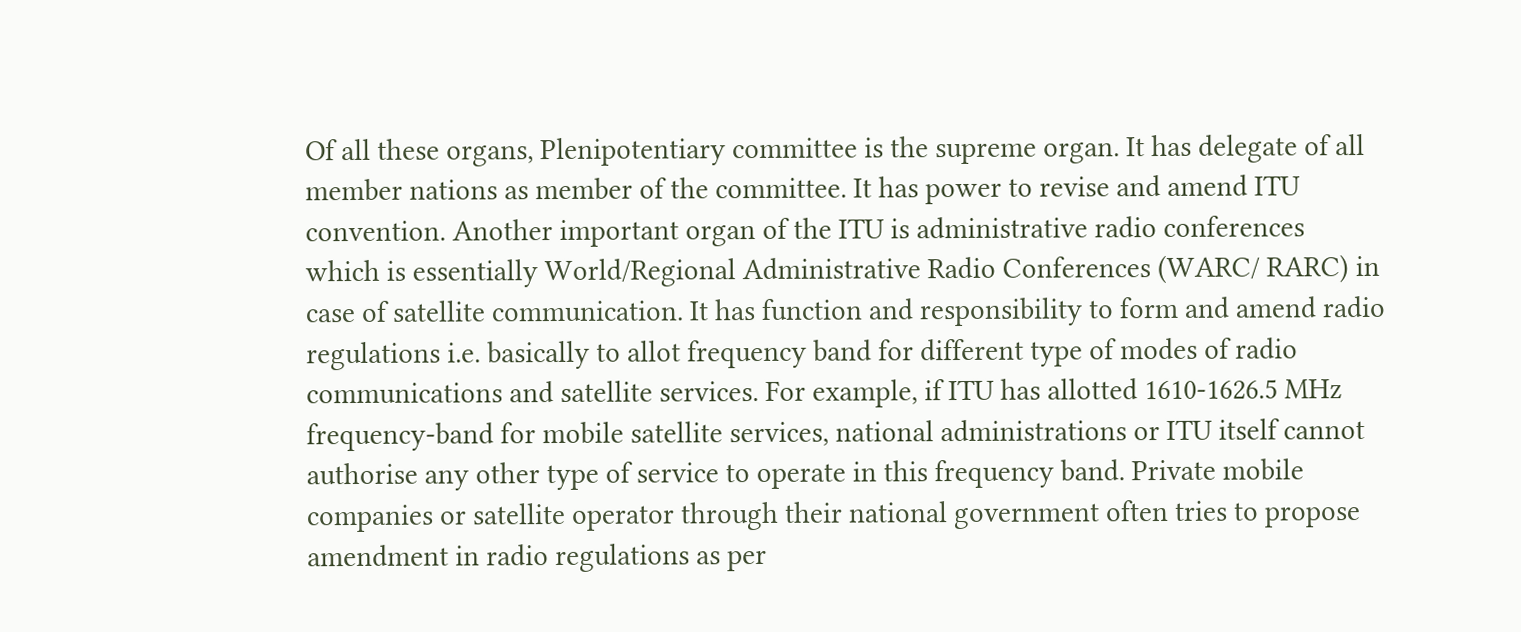Of all these organs, Plenipotentiary committee is the supreme organ. It has delegate of all member nations as member of the committee. It has power to revise and amend ITU convention. Another important organ of the ITU is administrative radio conferences which is essentially World/Regional Administrative Radio Conferences (WARC/ RARC) in case of satellite communication. It has function and responsibility to form and amend radio regulations i.e. basically to allot frequency band for different type of modes of radio communications and satellite services. For example, if ITU has allotted 1610-1626.5 MHz frequency-band for mobile satellite services, national administrations or ITU itself cannot authorise any other type of service to operate in this frequency band. Private mobile companies or satellite operator through their national government often tries to propose amendment in radio regulations as per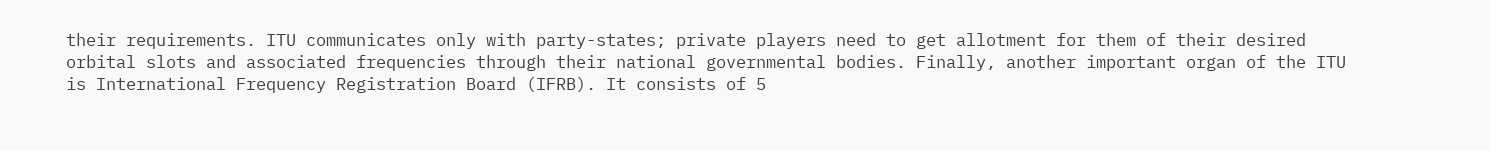their requirements. ITU communicates only with party-states; private players need to get allotment for them of their desired orbital slots and associated frequencies through their national governmental bodies. Finally, another important organ of the ITU is International Frequency Registration Board (IFRB). It consists of 5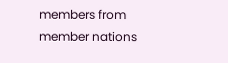members from member nations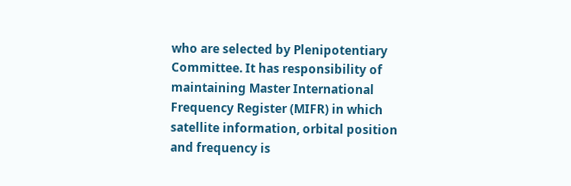who are selected by Plenipotentiary Committee. It has responsibility of maintaining Master International Frequency Register (MIFR) in which satellite information, orbital position and frequency is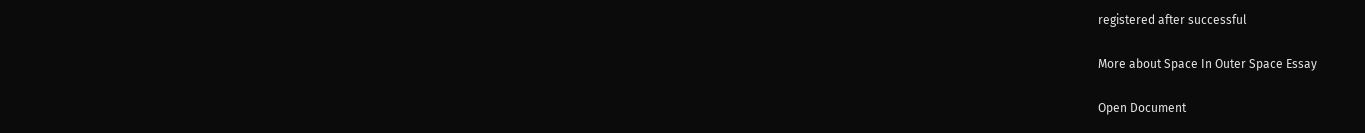registered after successful

More about Space In Outer Space Essay

Open Document